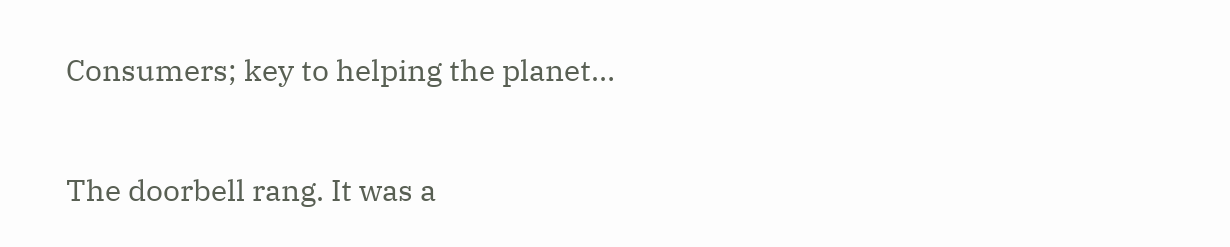Consumers; key to helping the planet…

The doorbell rang. It was a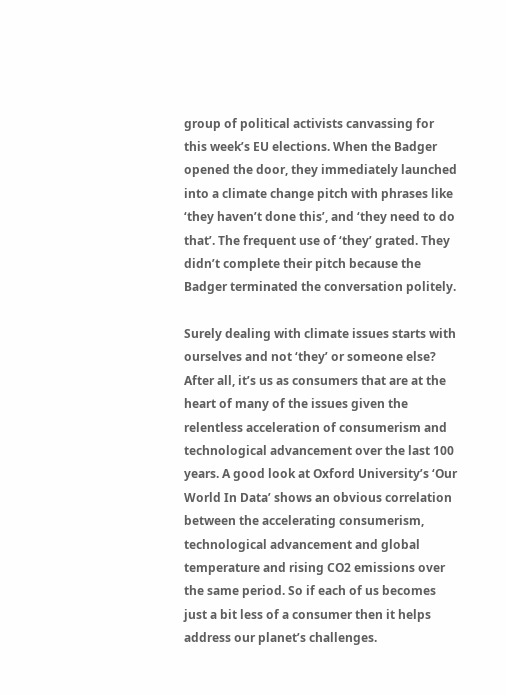group of political activists canvassing for this week’s EU elections. When the Badger opened the door, they immediately launched into a climate change pitch with phrases like ‘they haven’t done this’, and ‘they need to do that’. The frequent use of ‘they’ grated. They didn’t complete their pitch because the Badger terminated the conversation politely.

Surely dealing with climate issues starts with ourselves and not ‘they’ or someone else? After all, it’s us as consumers that are at the heart of many of the issues given the relentless acceleration of consumerism and technological advancement over the last 100 years. A good look at Oxford University’s ‘Our World In Data’ shows an obvious correlation between the accelerating consumerism, technological advancement and global temperature and rising CO2 emissions over the same period. So if each of us becomes just a bit less of a consumer then it helps address our planet’s challenges.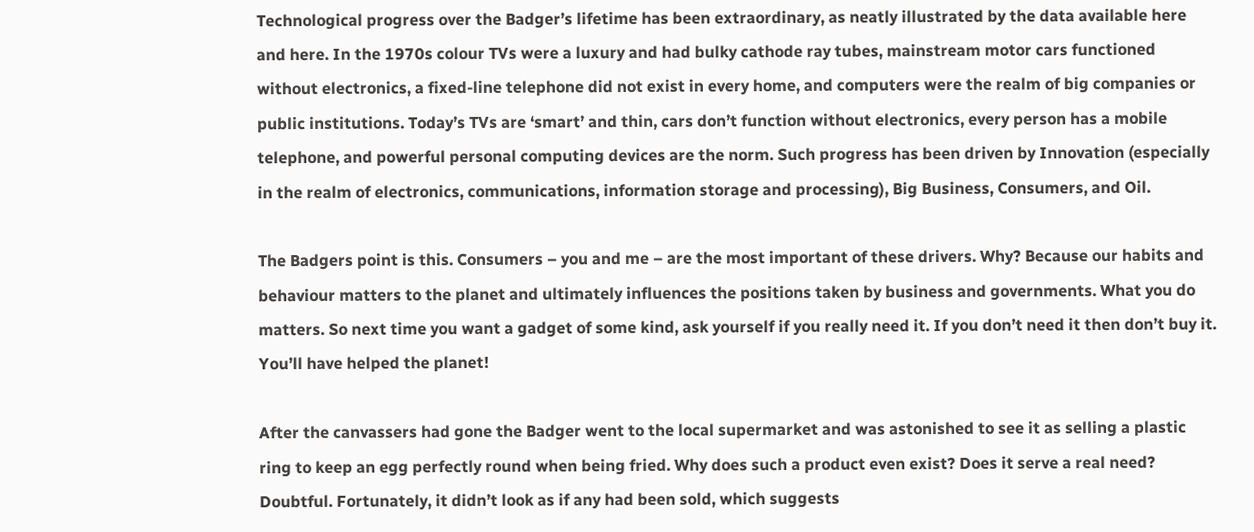Technological progress over the Badger’s lifetime has been extraordinary, as neatly illustrated by the data available here and here. In the 1970s colour TVs were a luxury and had bulky cathode ray tubes, mainstream motor cars functioned without electronics, a fixed-line telephone did not exist in every home, and computers were the realm of big companies or public institutions. Today’s TVs are ‘smart’ and thin, cars don’t function without electronics, every person has a mobile telephone, and powerful personal computing devices are the norm. Such progress has been driven by Innovation (especially in the realm of electronics, communications, information storage and processing), Big Business, Consumers, and Oil.

The Badgers point is this. Consumers – you and me – are the most important of these drivers. Why? Because our habits and behaviour matters to the planet and ultimately influences the positions taken by business and governments. What you do matters. So next time you want a gadget of some kind, ask yourself if you really need it. If you don’t need it then don’t buy it. You’ll have helped the planet!

After the canvassers had gone the Badger went to the local supermarket and was astonished to see it as selling a plastic ring to keep an egg perfectly round when being fried. Why does such a product even exist? Does it serve a real need? Doubtful. Fortunately, it didn’t look as if any had been sold, which suggests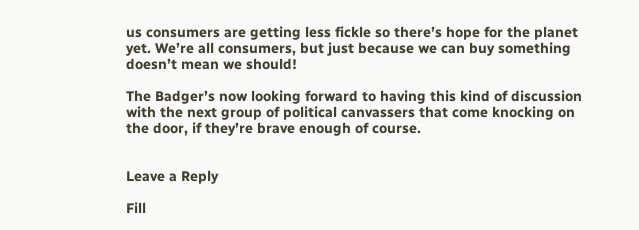us consumers are getting less fickle so there’s hope for the planet yet. We’re all consumers, but just because we can buy something doesn’t mean we should!

The Badger’s now looking forward to having this kind of discussion with the next group of political canvassers that come knocking on the door, if they’re brave enough of course.


Leave a Reply

Fill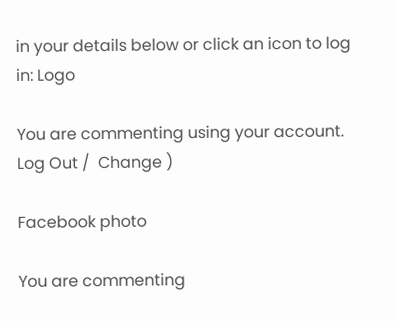in your details below or click an icon to log in: Logo

You are commenting using your account. Log Out /  Change )

Facebook photo

You are commenting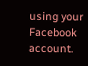using your Facebook account.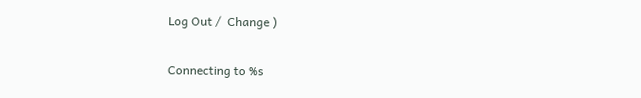Log Out /  Change )

Connecting to %s